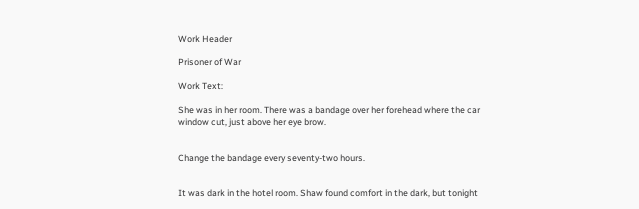Work Header

Prisoner of War

Work Text:

She was in her room. There was a bandage over her forehead where the car window cut, just above her eye brow.


Change the bandage every seventy-two hours.


It was dark in the hotel room. Shaw found comfort in the dark, but tonight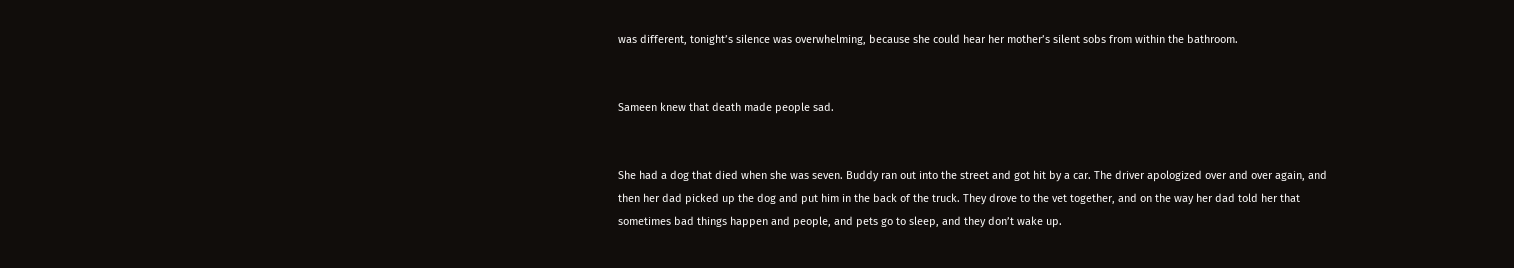was different, tonight’s silence was overwhelming, because she could hear her mother’s silent sobs from within the bathroom.


Sameen knew that death made people sad.


She had a dog that died when she was seven. Buddy ran out into the street and got hit by a car. The driver apologized over and over again, and then her dad picked up the dog and put him in the back of the truck. They drove to the vet together, and on the way her dad told her that sometimes bad things happen and people, and pets go to sleep, and they don’t wake up.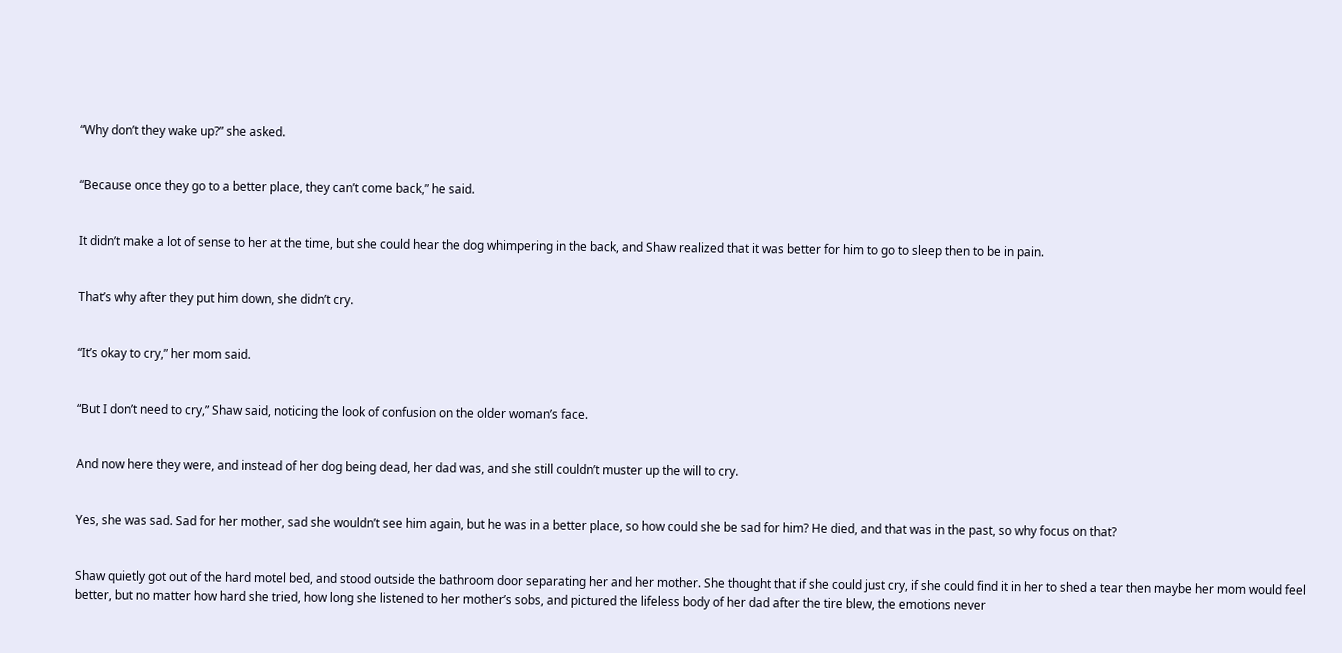“Why don’t they wake up?” she asked.


“Because once they go to a better place, they can’t come back,” he said.


It didn’t make a lot of sense to her at the time, but she could hear the dog whimpering in the back, and Shaw realized that it was better for him to go to sleep then to be in pain.


That’s why after they put him down, she didn’t cry.


“It’s okay to cry,” her mom said.


“But I don’t need to cry,” Shaw said, noticing the look of confusion on the older woman’s face.


And now here they were, and instead of her dog being dead, her dad was, and she still couldn’t muster up the will to cry.


Yes, she was sad. Sad for her mother, sad she wouldn’t see him again, but he was in a better place, so how could she be sad for him? He died, and that was in the past, so why focus on that?


Shaw quietly got out of the hard motel bed, and stood outside the bathroom door separating her and her mother. She thought that if she could just cry, if she could find it in her to shed a tear then maybe her mom would feel better, but no matter how hard she tried, how long she listened to her mother’s sobs, and pictured the lifeless body of her dad after the tire blew, the emotions never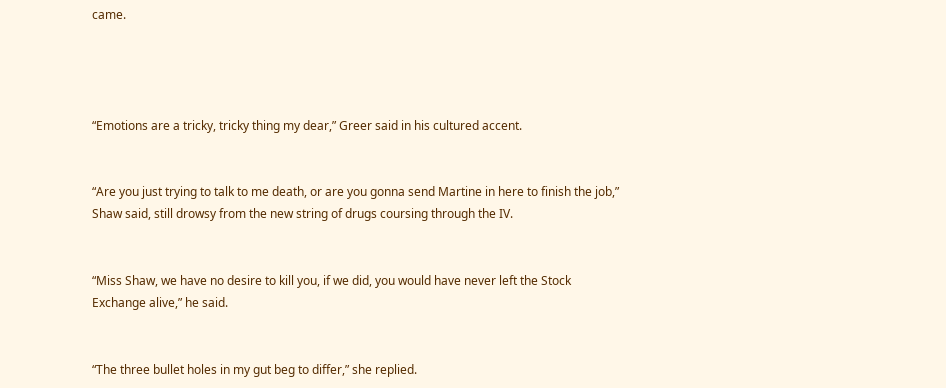came.




“Emotions are a tricky, tricky thing my dear,” Greer said in his cultured accent.


“Are you just trying to talk to me death, or are you gonna send Martine in here to finish the job,” Shaw said, still drowsy from the new string of drugs coursing through the IV.


“Miss Shaw, we have no desire to kill you, if we did, you would have never left the Stock Exchange alive,” he said.


“The three bullet holes in my gut beg to differ,” she replied.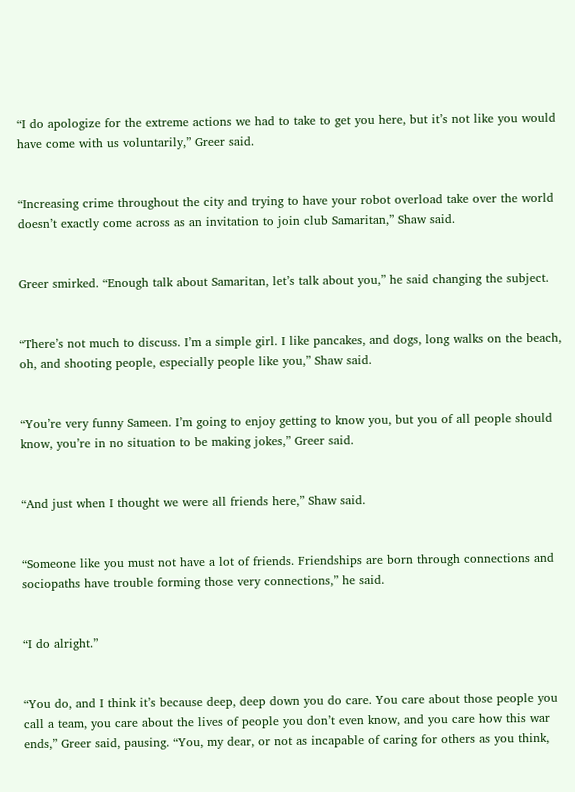“I do apologize for the extreme actions we had to take to get you here, but it’s not like you would have come with us voluntarily,” Greer said.


“Increasing crime throughout the city and trying to have your robot overload take over the world doesn’t exactly come across as an invitation to join club Samaritan,” Shaw said.


Greer smirked. “Enough talk about Samaritan, let’s talk about you,” he said changing the subject.


“There’s not much to discuss. I’m a simple girl. I like pancakes, and dogs, long walks on the beach, oh, and shooting people, especially people like you,” Shaw said.


“You’re very funny Sameen. I’m going to enjoy getting to know you, but you of all people should know, you’re in no situation to be making jokes,” Greer said.


“And just when I thought we were all friends here,” Shaw said.


“Someone like you must not have a lot of friends. Friendships are born through connections and sociopaths have trouble forming those very connections,” he said.


“I do alright.”


“You do, and I think it’s because deep, deep down you do care. You care about those people you call a team, you care about the lives of people you don’t even know, and you care how this war ends,” Greer said, pausing. “You, my dear, or not as incapable of caring for others as you think,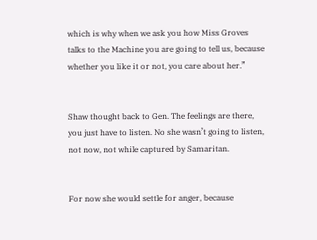which is why when we ask you how Miss Groves talks to the Machine you are going to tell us, because whether you like it or not, you care about her.”


Shaw thought back to Gen. The feelings are there, you just have to listen. No she wasn’t going to listen, not now, not while captured by Samaritan.


For now she would settle for anger, because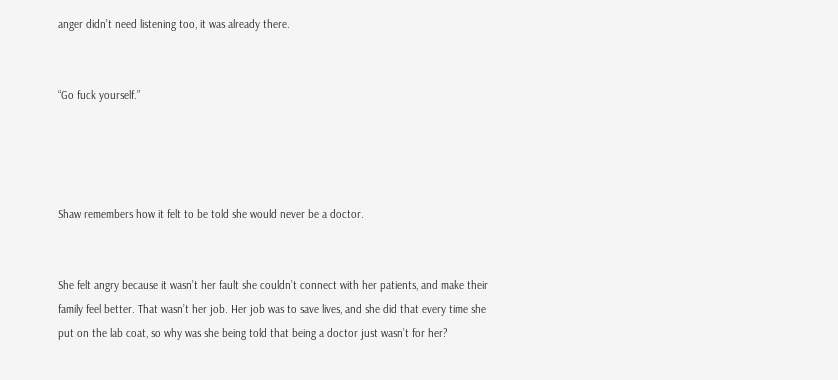anger didn’t need listening too, it was already there.


“Go fuck yourself.”




Shaw remembers how it felt to be told she would never be a doctor.


She felt angry because it wasn’t her fault she couldn’t connect with her patients, and make their family feel better. That wasn’t her job. Her job was to save lives, and she did that every time she put on the lab coat, so why was she being told that being a doctor just wasn’t for her?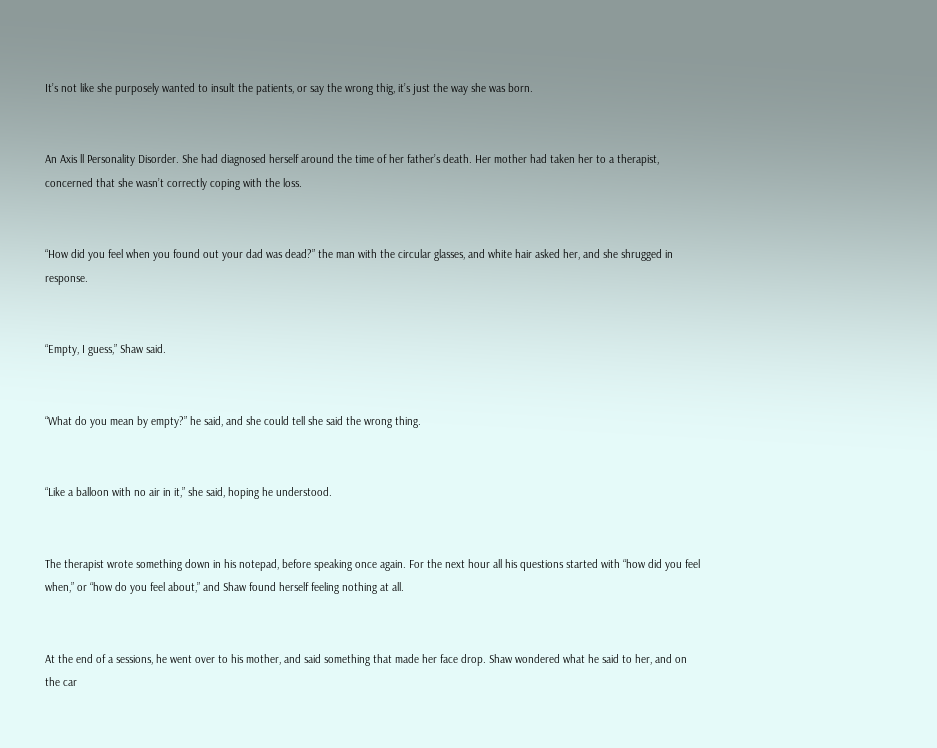It’s not like she purposely wanted to insult the patients, or say the wrong thig, it’s just the way she was born.


An Axis ll Personality Disorder. She had diagnosed herself around the time of her father’s death. Her mother had taken her to a therapist, concerned that she wasn’t correctly coping with the loss.


“How did you feel when you found out your dad was dead?” the man with the circular glasses, and white hair asked her, and she shrugged in response.


“Empty, I guess,” Shaw said.


“What do you mean by empty?” he said, and she could tell she said the wrong thing.


“Like a balloon with no air in it,” she said, hoping he understood.


The therapist wrote something down in his notepad, before speaking once again. For the next hour all his questions started with “how did you feel when,” or “how do you feel about,” and Shaw found herself feeling nothing at all.


At the end of a sessions, he went over to his mother, and said something that made her face drop. Shaw wondered what he said to her, and on the car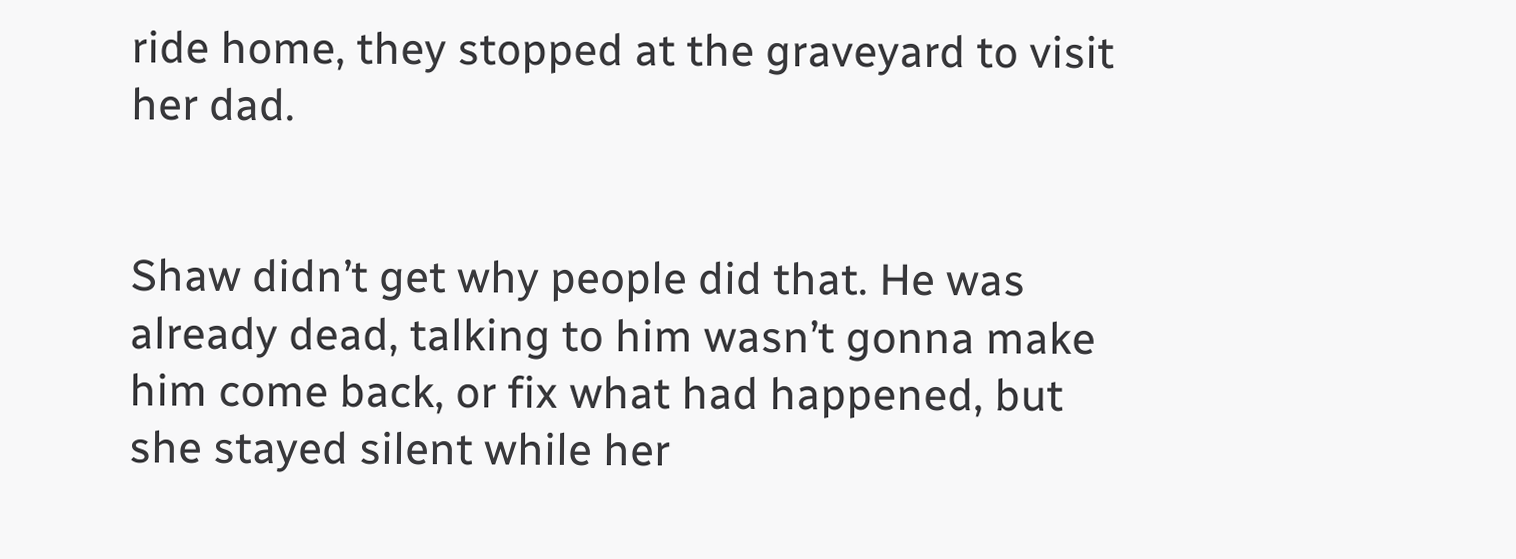ride home, they stopped at the graveyard to visit her dad.


Shaw didn’t get why people did that. He was already dead, talking to him wasn’t gonna make him come back, or fix what had happened, but she stayed silent while her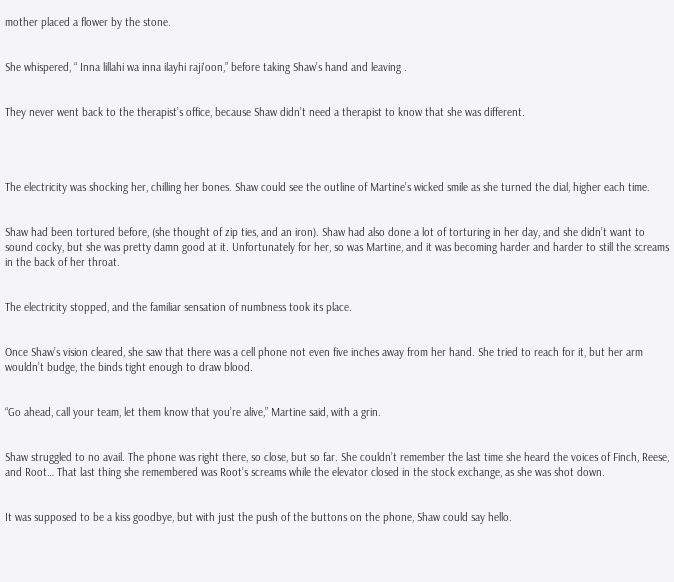mother placed a flower by the stone.


She whispered, “ Inna lillahi wa inna ilayhi raji'oon,” before taking Shaw’s hand and leaving .


They never went back to the therapist’s office, because Shaw didn’t need a therapist to know that she was different.




The electricity was shocking her, chilling her bones. Shaw could see the outline of Martine’s wicked smile as she turned the dial, higher each time.


Shaw had been tortured before, (she thought of zip ties, and an iron). Shaw had also done a lot of torturing in her day, and she didn’t want to sound cocky, but she was pretty damn good at it. Unfortunately for her, so was Martine, and it was becoming harder and harder to still the screams in the back of her throat.


The electricity stopped, and the familiar sensation of numbness took its place.


Once Shaw’s vision cleared, she saw that there was a cell phone not even five inches away from her hand. She tried to reach for it, but her arm wouldn’t budge, the binds tight enough to draw blood.


“Go ahead, call your team, let them know that you’re alive,” Martine said, with a grin.


Shaw struggled to no avail. The phone was right there, so close, but so far. She couldn’t remember the last time she heard the voices of Finch, Reese, and Root… That last thing she remembered was Root’s screams while the elevator closed in the stock exchange, as she was shot down.


It was supposed to be a kiss goodbye, but with just the push of the buttons on the phone, Shaw could say hello.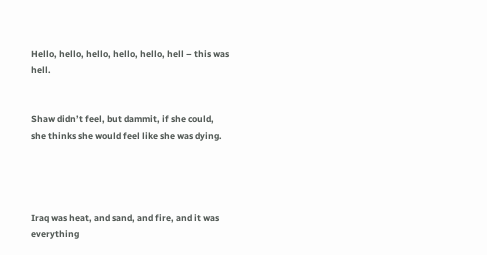Hello, hello, hello, hello, hello, hell – this was hell.


Shaw didn’t feel, but dammit, if she could, she thinks she would feel like she was dying.




Iraq was heat, and sand, and fire, and it was everything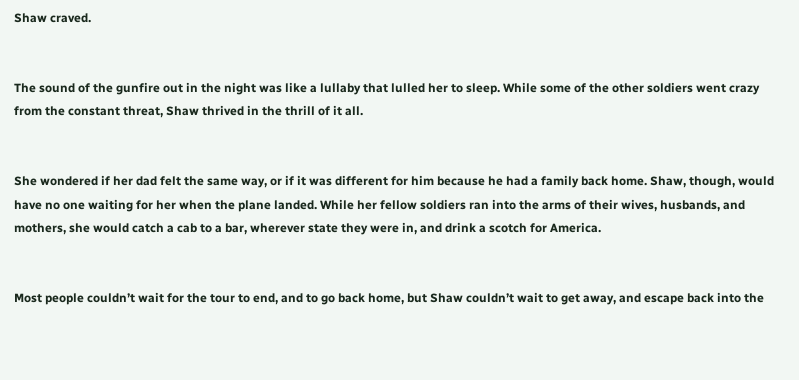Shaw craved.


The sound of the gunfire out in the night was like a lullaby that lulled her to sleep. While some of the other soldiers went crazy from the constant threat, Shaw thrived in the thrill of it all.


She wondered if her dad felt the same way, or if it was different for him because he had a family back home. Shaw, though, would have no one waiting for her when the plane landed. While her fellow soldiers ran into the arms of their wives, husbands, and mothers, she would catch a cab to a bar, wherever state they were in, and drink a scotch for America.


Most people couldn’t wait for the tour to end, and to go back home, but Shaw couldn’t wait to get away, and escape back into the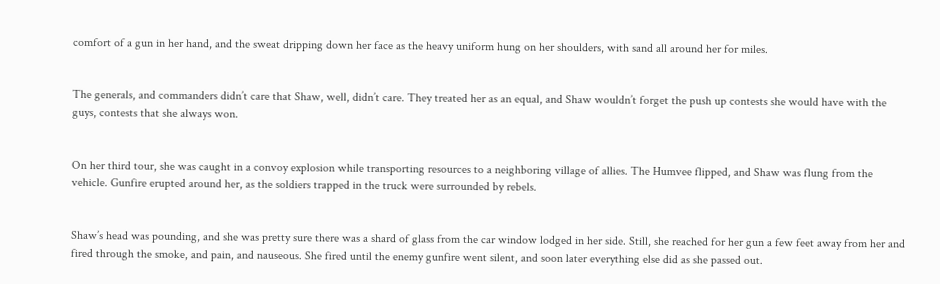comfort of a gun in her hand, and the sweat dripping down her face as the heavy uniform hung on her shoulders, with sand all around her for miles.


The generals, and commanders didn’t care that Shaw, well, didn’t care. They treated her as an equal, and Shaw wouldn’t forget the push up contests she would have with the guys, contests that she always won.


On her third tour, she was caught in a convoy explosion while transporting resources to a neighboring village of allies. The Humvee flipped, and Shaw was flung from the vehicle. Gunfire erupted around her, as the soldiers trapped in the truck were surrounded by rebels.


Shaw’s head was pounding, and she was pretty sure there was a shard of glass from the car window lodged in her side. Still, she reached for her gun a few feet away from her and fired through the smoke, and pain, and nauseous. She fired until the enemy gunfire went silent, and soon later everything else did as she passed out.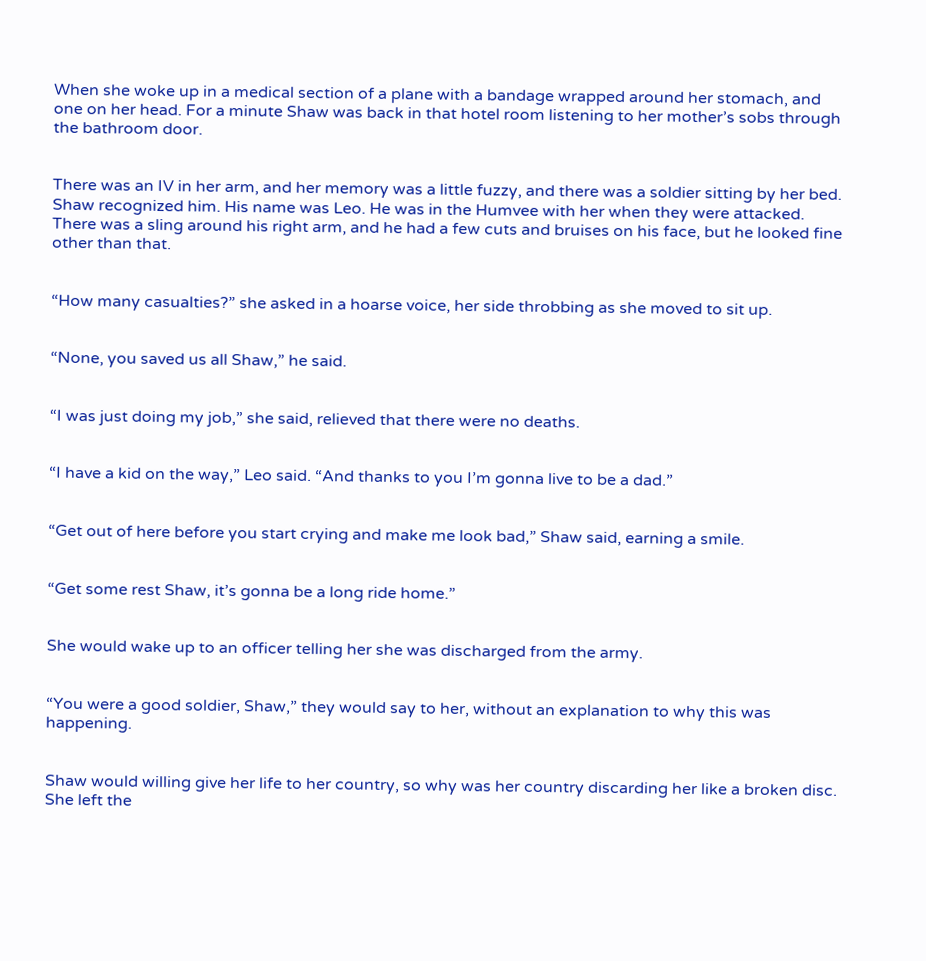When she woke up in a medical section of a plane with a bandage wrapped around her stomach, and one on her head. For a minute Shaw was back in that hotel room listening to her mother’s sobs through the bathroom door.


There was an IV in her arm, and her memory was a little fuzzy, and there was a soldier sitting by her bed. Shaw recognized him. His name was Leo. He was in the Humvee with her when they were attacked. There was a sling around his right arm, and he had a few cuts and bruises on his face, but he looked fine other than that.


“How many casualties?” she asked in a hoarse voice, her side throbbing as she moved to sit up.


“None, you saved us all Shaw,” he said.


“I was just doing my job,” she said, relieved that there were no deaths.


“I have a kid on the way,” Leo said. “And thanks to you I’m gonna live to be a dad.”


“Get out of here before you start crying and make me look bad,” Shaw said, earning a smile.


“Get some rest Shaw, it’s gonna be a long ride home.”


She would wake up to an officer telling her she was discharged from the army.


“You were a good soldier, Shaw,” they would say to her, without an explanation to why this was happening.


Shaw would willing give her life to her country, so why was her country discarding her like a broken disc. She left the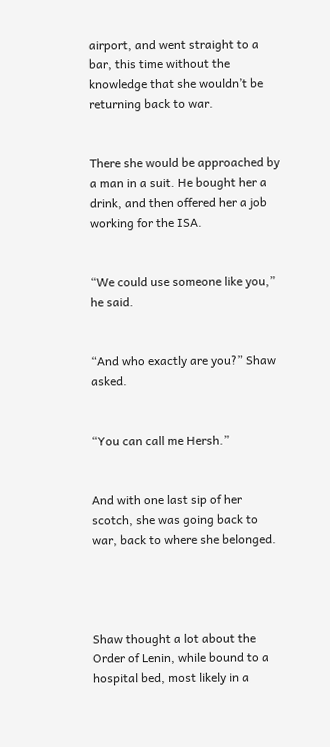airport, and went straight to a bar, this time without the knowledge that she wouldn’t be returning back to war.


There she would be approached by a man in a suit. He bought her a drink, and then offered her a job working for the ISA.


“We could use someone like you,” he said.


“And who exactly are you?” Shaw asked.


“You can call me Hersh.”


And with one last sip of her scotch, she was going back to war, back to where she belonged.




Shaw thought a lot about the Order of Lenin, while bound to a hospital bed, most likely in a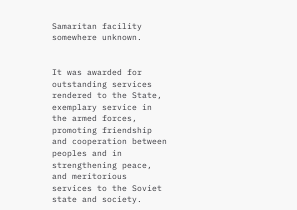Samaritan facility somewhere unknown.


It was awarded for outstanding services rendered to the State, exemplary service in the armed forces, promoting friendship and cooperation between peoples and in strengthening peace, and meritorious services to the Soviet state and society.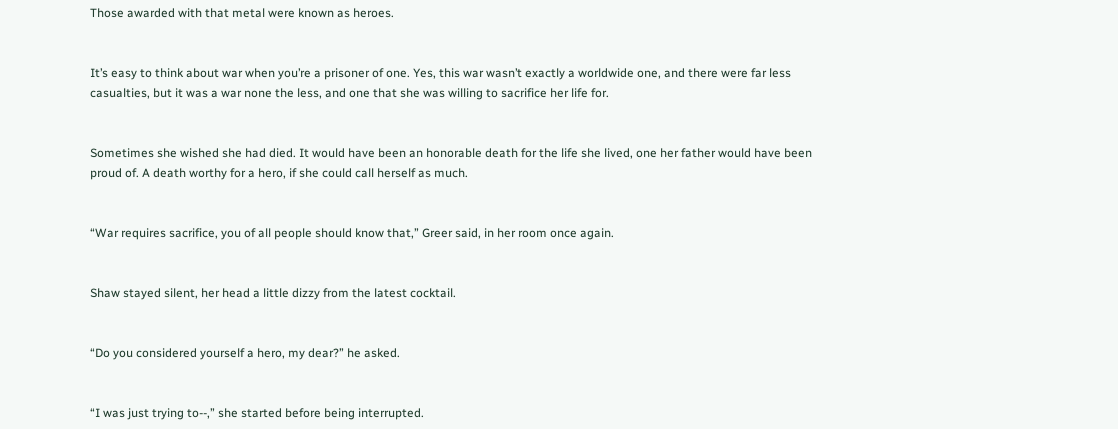Those awarded with that metal were known as heroes.


It’s easy to think about war when you’re a prisoner of one. Yes, this war wasn’t exactly a worldwide one, and there were far less casualties, but it was a war none the less, and one that she was willing to sacrifice her life for.


Sometimes she wished she had died. It would have been an honorable death for the life she lived, one her father would have been proud of. A death worthy for a hero, if she could call herself as much.


“War requires sacrifice, you of all people should know that,” Greer said, in her room once again.


Shaw stayed silent, her head a little dizzy from the latest cocktail.


“Do you considered yourself a hero, my dear?” he asked.


“I was just trying to--,” she started before being interrupted.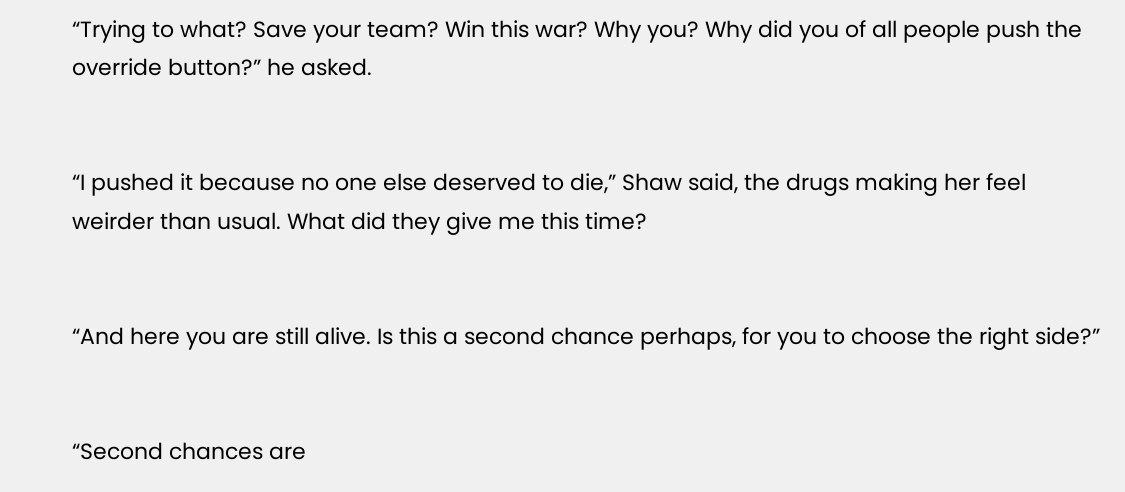“Trying to what? Save your team? Win this war? Why you? Why did you of all people push the override button?” he asked.


“I pushed it because no one else deserved to die,” Shaw said, the drugs making her feel weirder than usual. What did they give me this time?


“And here you are still alive. Is this a second chance perhaps, for you to choose the right side?”


“Second chances are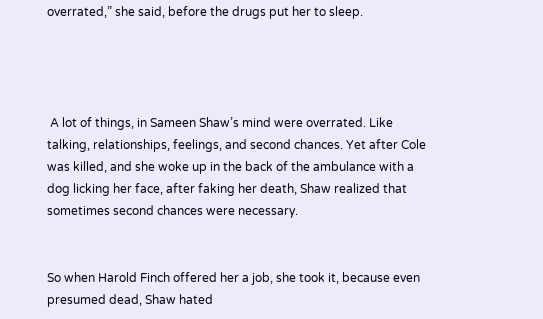overrated,” she said, before the drugs put her to sleep.




 A lot of things, in Sameen Shaw’s mind were overrated. Like talking, relationships, feelings, and second chances. Yet after Cole was killed, and she woke up in the back of the ambulance with a dog licking her face, after faking her death, Shaw realized that sometimes second chances were necessary.


So when Harold Finch offered her a job, she took it, because even presumed dead, Shaw hated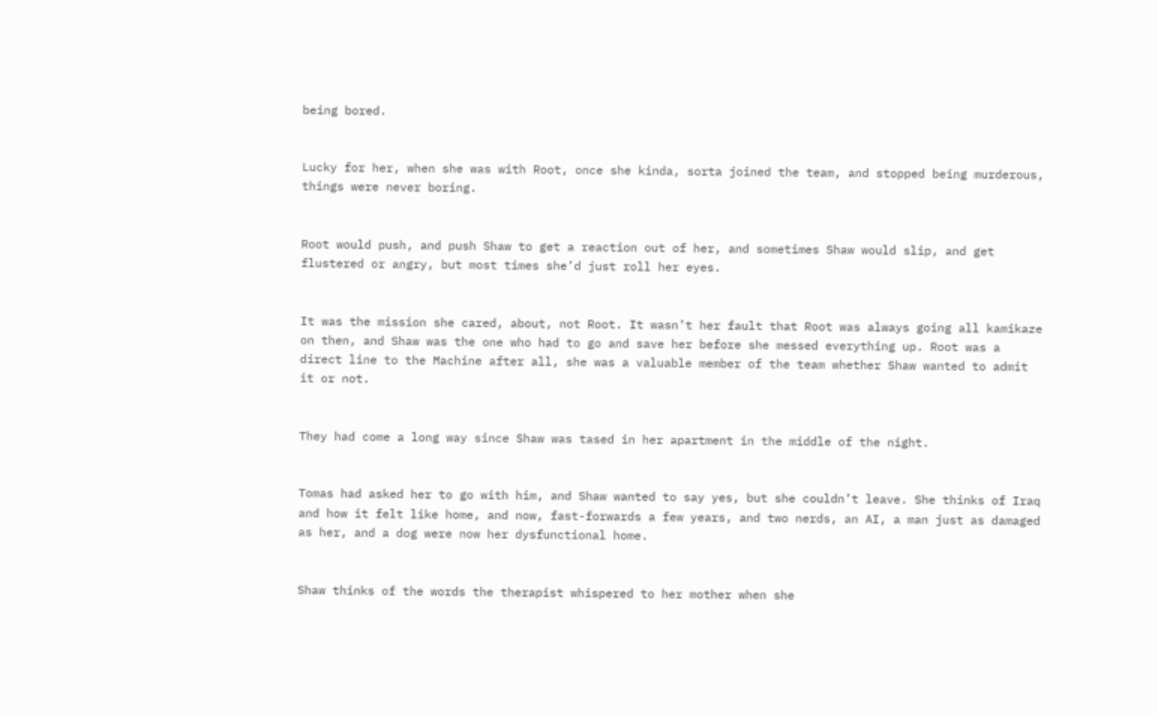being bored.


Lucky for her, when she was with Root, once she kinda, sorta joined the team, and stopped being murderous, things were never boring.


Root would push, and push Shaw to get a reaction out of her, and sometimes Shaw would slip, and get flustered or angry, but most times she’d just roll her eyes.


It was the mission she cared, about, not Root. It wasn’t her fault that Root was always going all kamikaze on then, and Shaw was the one who had to go and save her before she messed everything up. Root was a direct line to the Machine after all, she was a valuable member of the team whether Shaw wanted to admit it or not.


They had come a long way since Shaw was tased in her apartment in the middle of the night.


Tomas had asked her to go with him, and Shaw wanted to say yes, but she couldn’t leave. She thinks of Iraq and how it felt like home, and now, fast-forwards a few years, and two nerds, an AI, a man just as damaged as her, and a dog were now her dysfunctional home.


Shaw thinks of the words the therapist whispered to her mother when she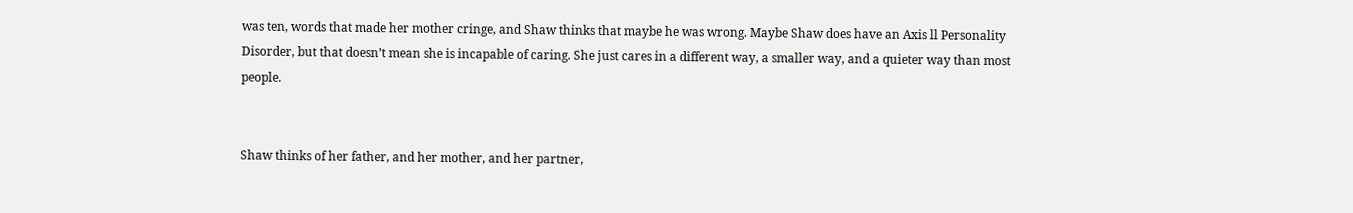was ten, words that made her mother cringe, and Shaw thinks that maybe he was wrong. Maybe Shaw does have an Axis ll Personality Disorder, but that doesn’t mean she is incapable of caring. She just cares in a different way, a smaller way, and a quieter way than most people.


Shaw thinks of her father, and her mother, and her partner,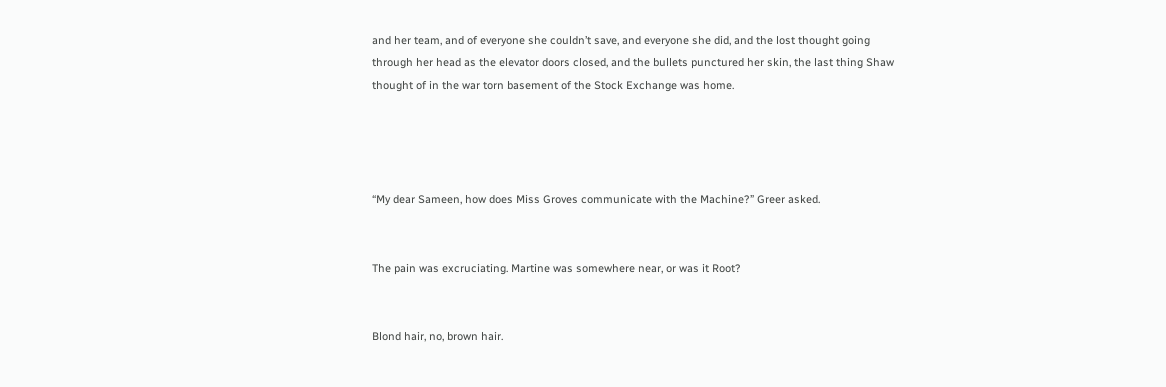and her team, and of everyone she couldn’t save, and everyone she did, and the lost thought going through her head as the elevator doors closed, and the bullets punctured her skin, the last thing Shaw thought of in the war torn basement of the Stock Exchange was home.




“My dear Sameen, how does Miss Groves communicate with the Machine?” Greer asked.


The pain was excruciating. Martine was somewhere near, or was it Root?


Blond hair, no, brown hair.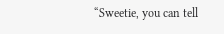“Sweetie, you can tell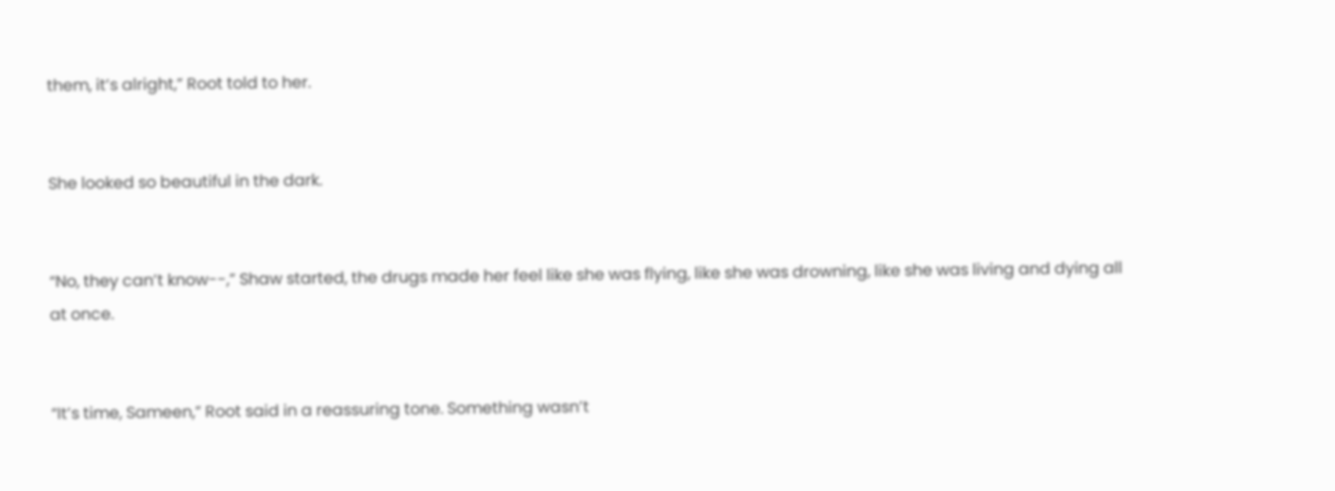them, it’s alright,” Root told to her.


She looked so beautiful in the dark.


“No, they can’t know--,” Shaw started, the drugs made her feel like she was flying, like she was drowning, like she was living and dying all at once.


“It’s time, Sameen,” Root said in a reassuring tone. Something wasn’t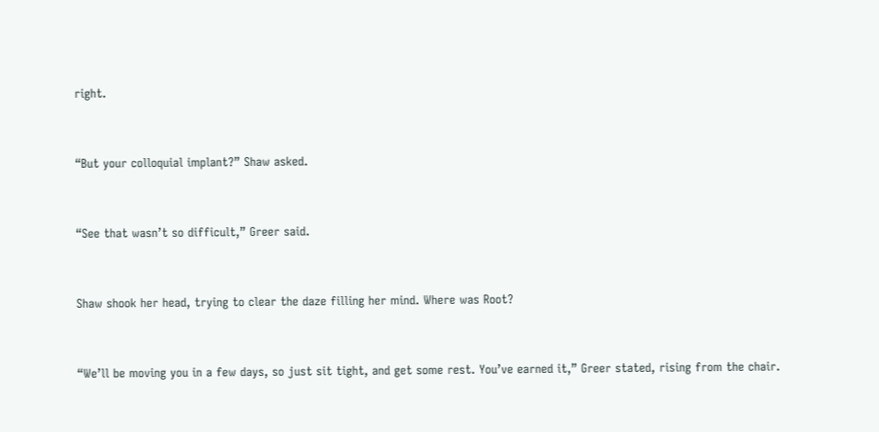right.


“But your colloquial implant?” Shaw asked.


“See that wasn’t so difficult,” Greer said.


Shaw shook her head, trying to clear the daze filling her mind. Where was Root?


“We’ll be moving you in a few days, so just sit tight, and get some rest. You’ve earned it,” Greer stated, rising from the chair.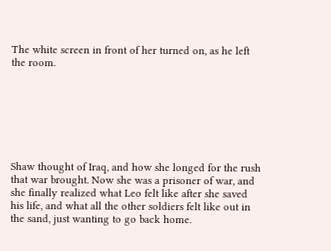The white screen in front of her turned on, as he left the room.







Shaw thought of Iraq, and how she longed for the rush that war brought. Now she was a prisoner of war, and she finally realized what Leo felt like after she saved his life, and what all the other soldiers felt like out in the sand, just wanting to go back home.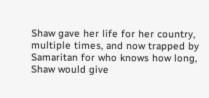Shaw gave her life for her country, multiple times, and now trapped by Samaritan for who knows how long, Shaw would give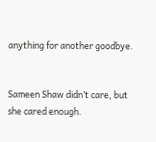anything for another goodbye.


Sameen Shaw didn’t care, but she cared enough.